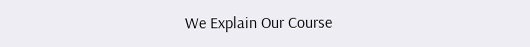We Explain Our Course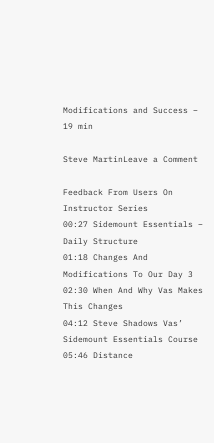Modifications and Success – 19 min

Steve MartinLeave a Comment

Feedback From Users On Instructor Series
00:27 Sidemount Essentials – Daily Structure
01:18 Changes And Modifications To Our Day 3
02:30 When And Why Vas Makes This Changes
04:12 Steve Shadows Vas’ Sidemount Essentials Course
05:46 Distance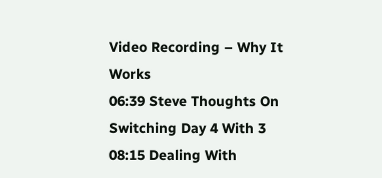Video Recording – Why It Works
06:39 Steve Thoughts On Switching Day 4 With 3
08:15 Dealing With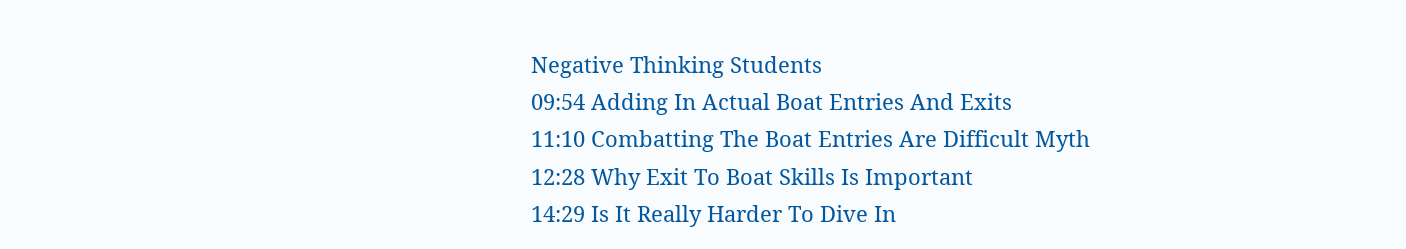Negative Thinking Students
09:54 Adding In Actual Boat Entries And Exits
11:10 Combatting The Boat Entries Are Difficult Myth
12:28 Why Exit To Boat Skills Is Important
14:29 Is It Really Harder To Dive In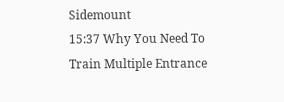Sidemount
15:37 Why You Need To Train Multiple Entrance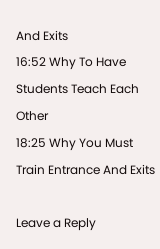And Exits
16:52 Why To Have Students Teach Each Other
18:25 Why You Must Train Entrance And Exits

Leave a Reply